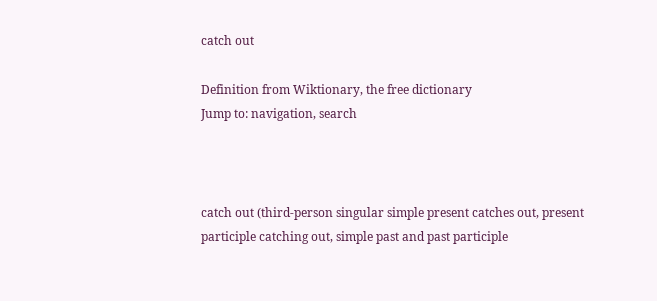catch out

Definition from Wiktionary, the free dictionary
Jump to: navigation, search



catch out (third-person singular simple present catches out, present participle catching out, simple past and past participle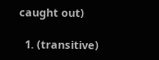caught out)

  1. (transitive)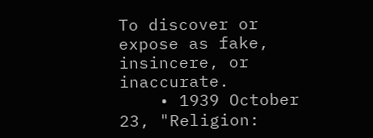To discover or expose as fake, insincere, or inaccurate.
    • 1939 October 23, "Religion: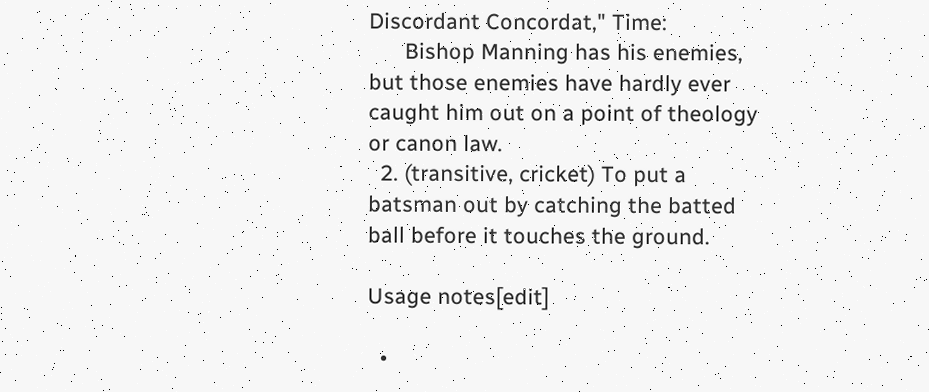Discordant Concordat," Time:
      Bishop Manning has his enemies, but those enemies have hardly ever caught him out on a point of theology or canon law.
  2. (transitive, cricket) To put a batsman out by catching the batted ball before it touches the ground.

Usage notes[edit]

  •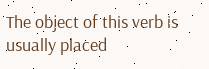The object of this verb is usually placed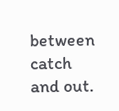between catch and out.